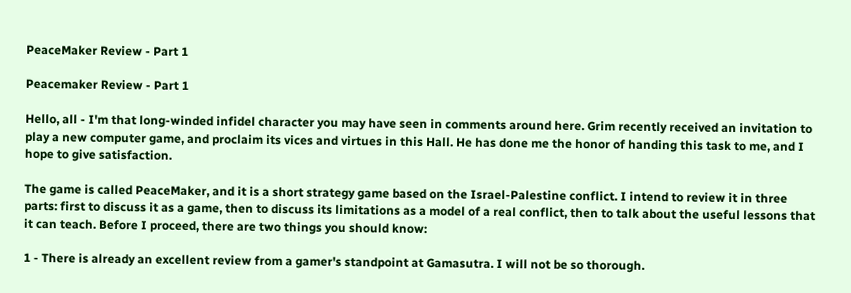PeaceMaker Review - Part 1

Peacemaker Review - Part 1

Hello, all - I'm that long-winded infidel character you may have seen in comments around here. Grim recently received an invitation to play a new computer game, and proclaim its vices and virtues in this Hall. He has done me the honor of handing this task to me, and I hope to give satisfaction.

The game is called PeaceMaker, and it is a short strategy game based on the Israel-Palestine conflict. I intend to review it in three parts: first to discuss it as a game, then to discuss its limitations as a model of a real conflict, then to talk about the useful lessons that it can teach. Before I proceed, there are two things you should know:

1 - There is already an excellent review from a gamer's standpoint at Gamasutra. I will not be so thorough.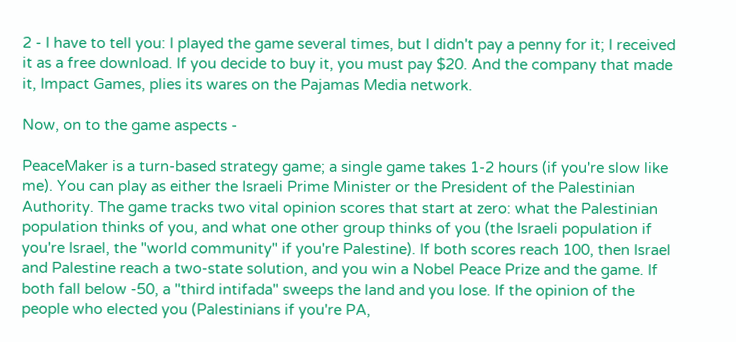2 - I have to tell you: I played the game several times, but I didn't pay a penny for it; I received it as a free download. If you decide to buy it, you must pay $20. And the company that made it, Impact Games, plies its wares on the Pajamas Media network.

Now, on to the game aspects -

PeaceMaker is a turn-based strategy game; a single game takes 1-2 hours (if you're slow like me). You can play as either the Israeli Prime Minister or the President of the Palestinian Authority. The game tracks two vital opinion scores that start at zero: what the Palestinian population thinks of you, and what one other group thinks of you (the Israeli population if you're Israel, the "world community" if you're Palestine). If both scores reach 100, then Israel and Palestine reach a two-state solution, and you win a Nobel Peace Prize and the game. If both fall below -50, a "third intifada" sweeps the land and you lose. If the opinion of the people who elected you (Palestinians if you're PA,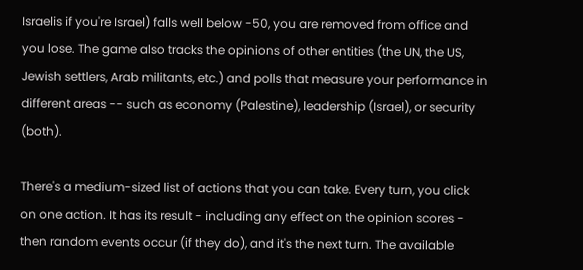Israelis if you're Israel) falls well below -50, you are removed from office and you lose. The game also tracks the opinions of other entities (the UN, the US, Jewish settlers, Arab militants, etc.) and polls that measure your performance in different areas -- such as economy (Palestine), leadership (Israel), or security (both).

There's a medium-sized list of actions that you can take. Every turn, you click on one action. It has its result - including any effect on the opinion scores - then random events occur (if they do), and it's the next turn. The available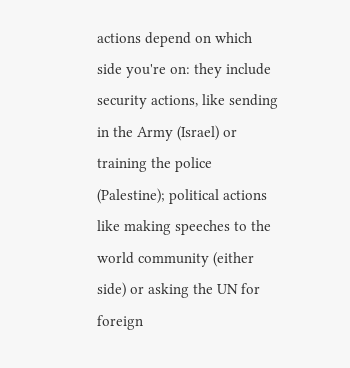actions depend on which side you're on: they include security actions, like sending in the Army (Israel) or training the police (Palestine); political actions like making speeches to the world community (either side) or asking the UN for foreign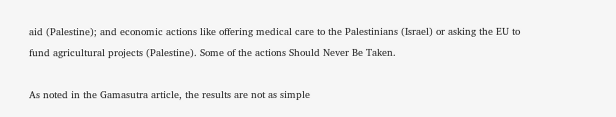aid (Palestine); and economic actions like offering medical care to the Palestinians (Israel) or asking the EU to fund agricultural projects (Palestine). Some of the actions Should Never Be Taken.

As noted in the Gamasutra article, the results are not as simple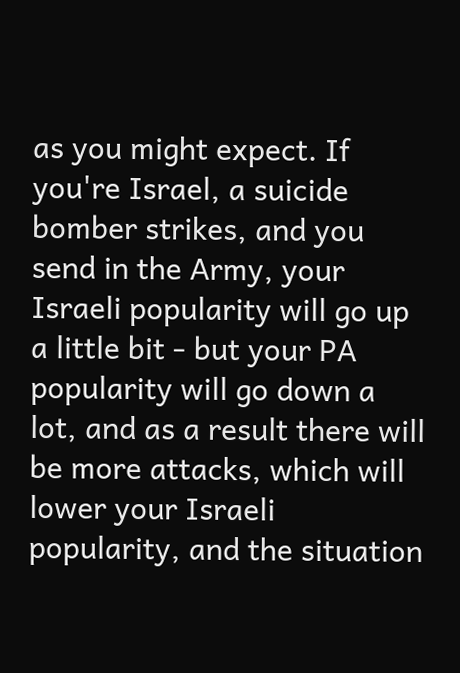as you might expect. If you're Israel, a suicide bomber strikes, and you send in the Army, your Israeli popularity will go up a little bit - but your PA popularity will go down a lot, and as a result there will be more attacks, which will lower your Israeli popularity, and the situation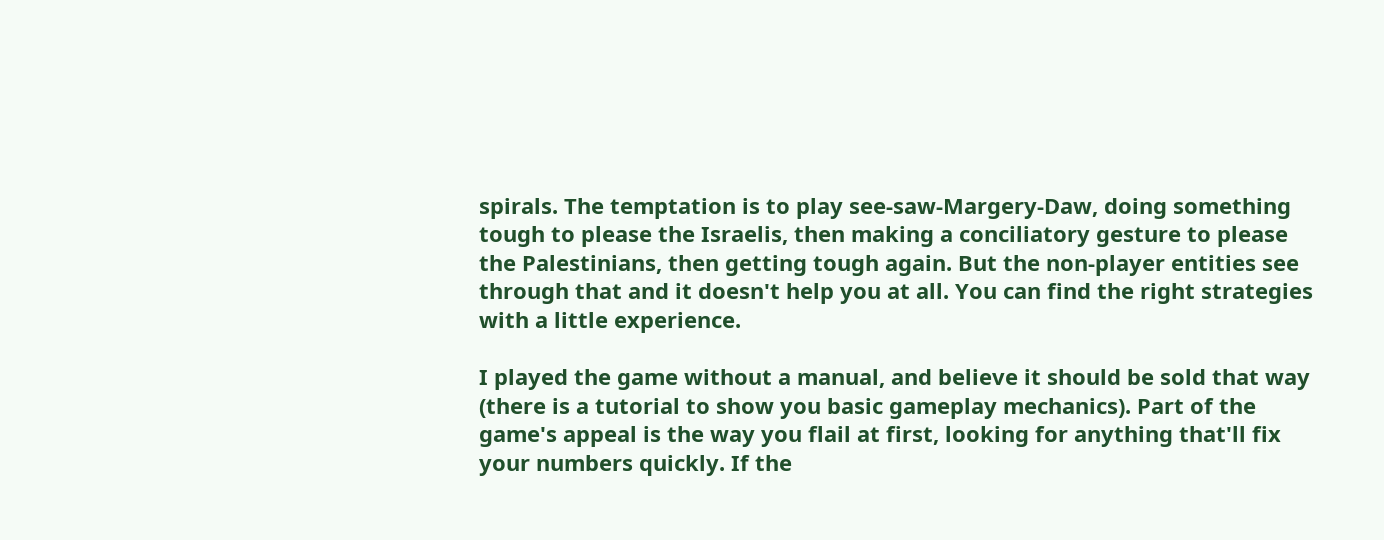spirals. The temptation is to play see-saw-Margery-Daw, doing something tough to please the Israelis, then making a conciliatory gesture to please the Palestinians, then getting tough again. But the non-player entities see through that and it doesn't help you at all. You can find the right strategies with a little experience.

I played the game without a manual, and believe it should be sold that way (there is a tutorial to show you basic gameplay mechanics). Part of the game's appeal is the way you flail at first, looking for anything that'll fix your numbers quickly. If the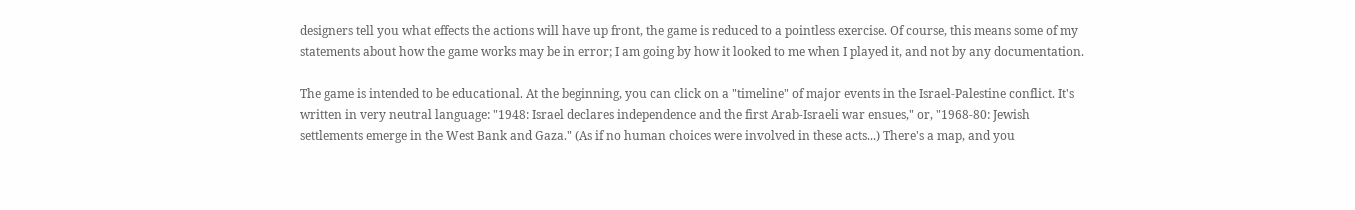designers tell you what effects the actions will have up front, the game is reduced to a pointless exercise. Of course, this means some of my statements about how the game works may be in error; I am going by how it looked to me when I played it, and not by any documentation.

The game is intended to be educational. At the beginning, you can click on a "timeline" of major events in the Israel-Palestine conflict. It's written in very neutral language: "1948: Israel declares independence and the first Arab-Israeli war ensues," or, "1968-80: Jewish settlements emerge in the West Bank and Gaza." (As if no human choices were involved in these acts...) There's a map, and you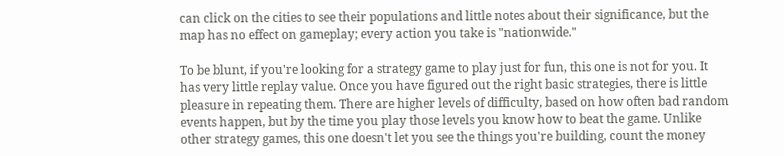can click on the cities to see their populations and little notes about their significance, but the map has no effect on gameplay; every action you take is "nationwide."

To be blunt, if you're looking for a strategy game to play just for fun, this one is not for you. It has very little replay value. Once you have figured out the right basic strategies, there is little pleasure in repeating them. There are higher levels of difficulty, based on how often bad random events happen, but by the time you play those levels you know how to beat the game. Unlike other strategy games, this one doesn't let you see the things you're building, count the money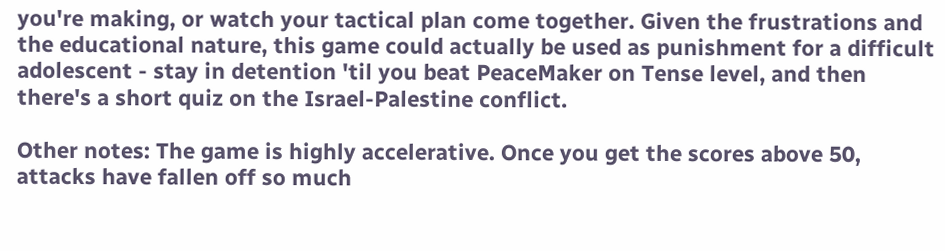you're making, or watch your tactical plan come together. Given the frustrations and the educational nature, this game could actually be used as punishment for a difficult adolescent - stay in detention 'til you beat PeaceMaker on Tense level, and then there's a short quiz on the Israel-Palestine conflict.

Other notes: The game is highly accelerative. Once you get the scores above 50, attacks have fallen off so much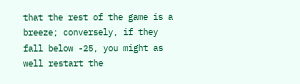that the rest of the game is a breeze; conversely, if they fall below -25, you might as well restart the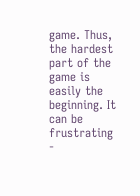game. Thus, the hardest part of the game is easily the beginning. It can be frustrating -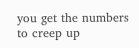you get the numbers to creep up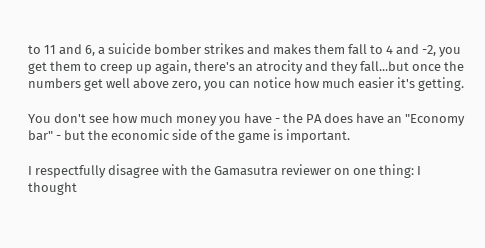to 11 and 6, a suicide bomber strikes and makes them fall to 4 and -2, you get them to creep up again, there's an atrocity and they fall...but once the numbers get well above zero, you can notice how much easier it's getting.

You don't see how much money you have - the PA does have an "Economy bar" - but the economic side of the game is important.

I respectfully disagree with the Gamasutra reviewer on one thing: I thought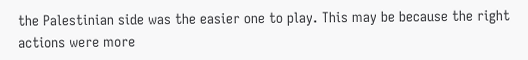the Palestinian side was the easier one to play. This may be because the right actions were more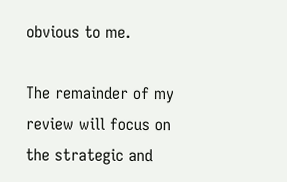obvious to me.

The remainder of my review will focus on the strategic and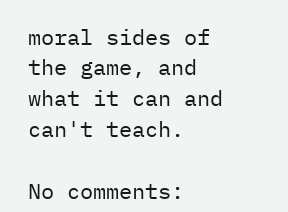moral sides of the game, and what it can and can't teach.

No comments: